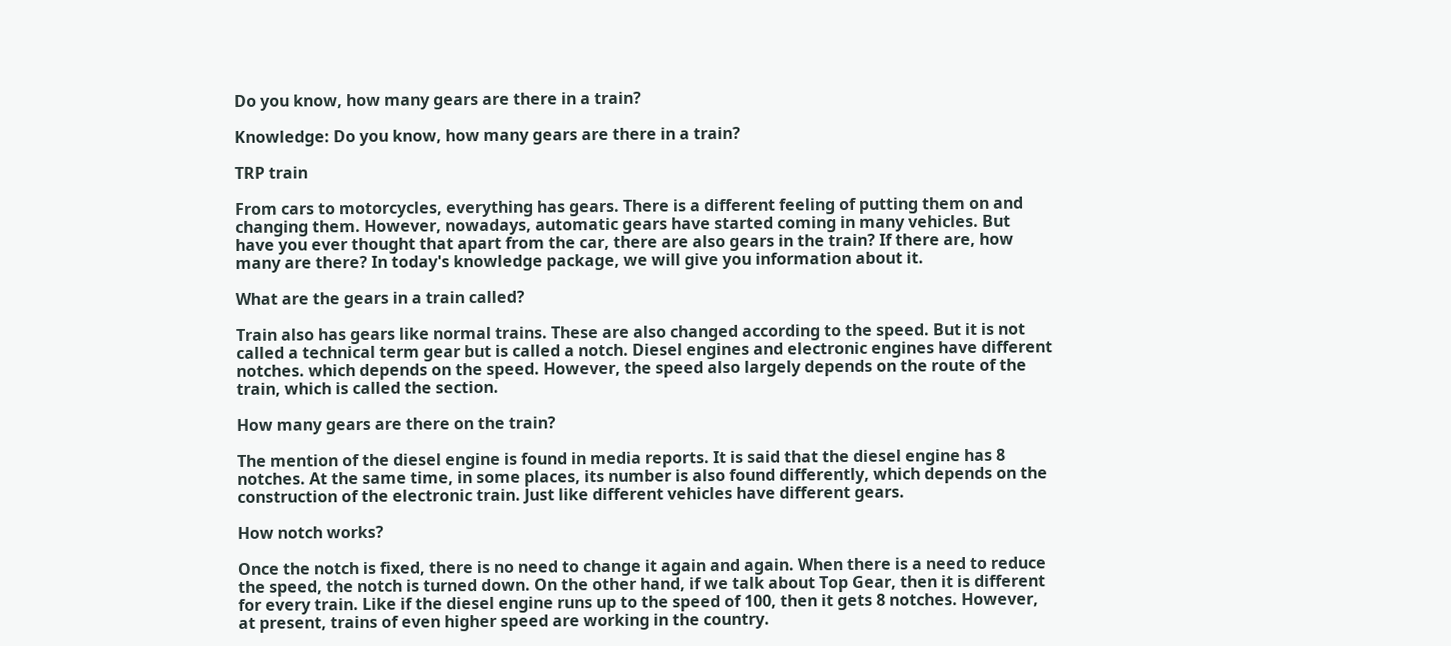Do you know, how many gears are there in a train?

Knowledge: Do you know, how many gears are there in a train?

TRP train

From cars to motorcycles, everything has gears. There is a different feeling of putting them on and changing them. However, nowadays, automatic gears have started coming in many vehicles. But have you ever thought that apart from the car, there are also gears in the train? If there are, how many are there? In today's knowledge package, we will give you information about it.

What are the gears in a train called?

Train also has gears like normal trains. These are also changed according to the speed. But it is not called a technical term gear but is called a notch. Diesel engines and electronic engines have different notches. which depends on the speed. However, the speed also largely depends on the route of the train, which is called the section.

How many gears are there on the train?

The mention of the diesel engine is found in media reports. It is said that the diesel engine has 8 notches. At the same time, in some places, its number is also found differently, which depends on the construction of the electronic train. Just like different vehicles have different gears.

How notch works?

Once the notch is fixed, there is no need to change it again and again. When there is a need to reduce the speed, the notch is turned down. On the other hand, if we talk about Top Gear, then it is different for every train. Like if the diesel engine runs up to the speed of 100, then it gets 8 notches. However, at present, trains of even higher speed are working in the country.